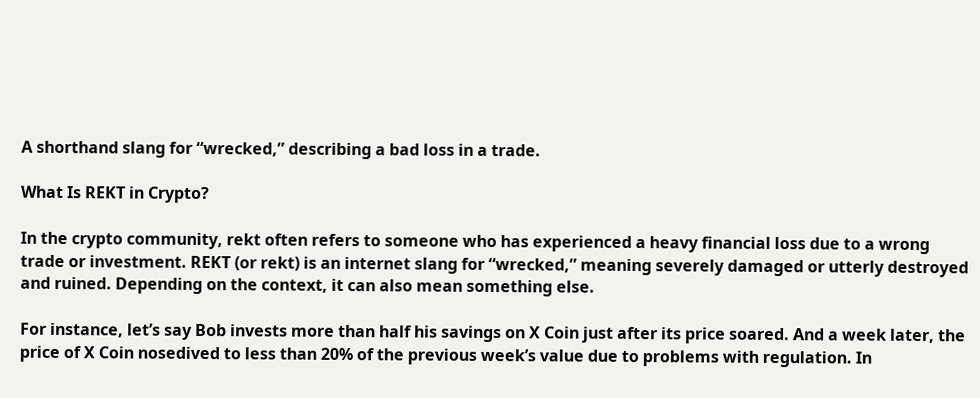A shorthand slang for “wrecked,” describing a bad loss in a trade.

What Is REKT in Crypto?

In the crypto community, rekt often refers to someone who has experienced a heavy financial loss due to a wrong trade or investment. REKT (or rekt) is an internet slang for “wrecked,” meaning severely damaged or utterly destroyed and ruined. Depending on the context, it can also mean something else.

For instance, let’s say Bob invests more than half his savings on X Coin just after its price soared. And a week later, the price of X Coin nosedived to less than 20% of the previous week’s value due to problems with regulation. In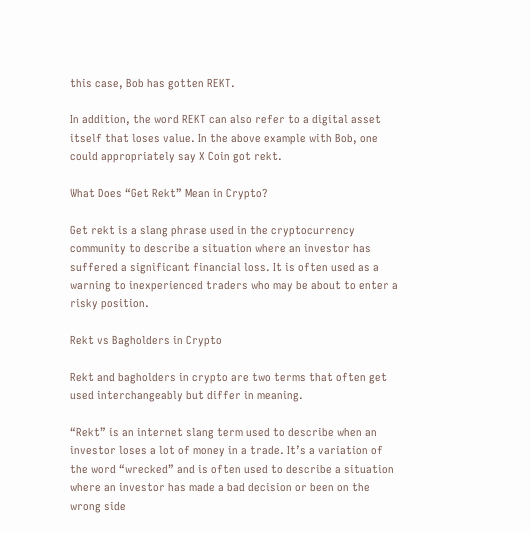this case, Bob has gotten REKT.

In addition, the word REKT can also refer to a digital asset itself that loses value. In the above example with Bob, one could appropriately say X Coin got rekt.

What Does “Get Rekt” Mean in Crypto?

Get rekt is a slang phrase used in the cryptocurrency community to describe a situation where an investor has suffered a significant financial loss. It is often used as a warning to inexperienced traders who may be about to enter a risky position.

Rekt vs Bagholders in Crypto

Rekt and bagholders in crypto are two terms that often get used interchangeably but differ in meaning.

“Rekt” is an internet slang term used to describe when an investor loses a lot of money in a trade. It’s a variation of the word “wrecked” and is often used to describe a situation where an investor has made a bad decision or been on the wrong side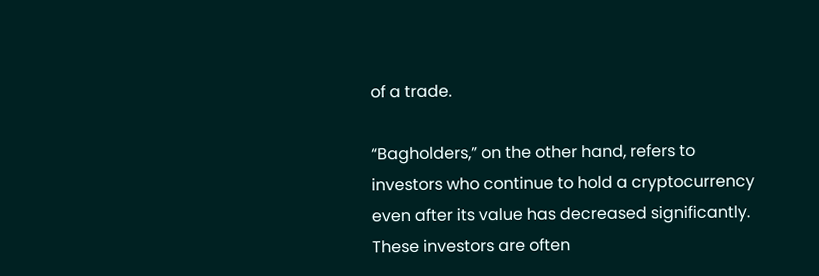of a trade.

“Bagholders,” on the other hand, refers to investors who continue to hold a cryptocurrency even after its value has decreased significantly. These investors are often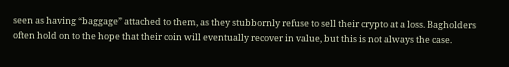seen as having “baggage” attached to them, as they stubbornly refuse to sell their crypto at a loss. Bagholders often hold on to the hope that their coin will eventually recover in value, but this is not always the case.